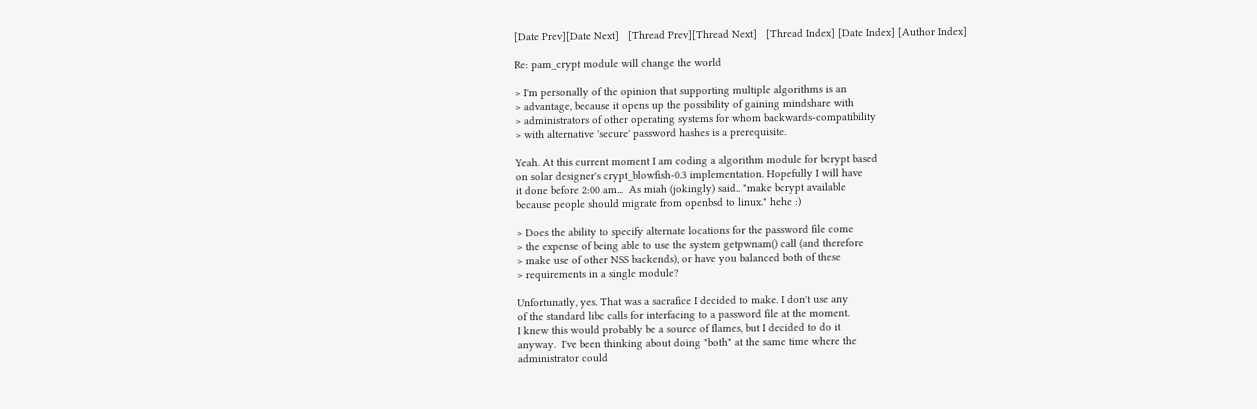[Date Prev][Date Next]   [Thread Prev][Thread Next]   [Thread Index] [Date Index] [Author Index]

Re: pam_crypt module will change the world

> I'm personally of the opinion that supporting multiple algorithms is an
> advantage, because it opens up the possibility of gaining mindshare with
> administrators of other operating systems for whom backwards-compatibility
> with alternative 'secure' password hashes is a prerequisite.

Yeah. At this current moment I am coding a algorithm module for bcrypt based
on solar designer's crypt_blowfish-0.3 implementation. Hopefully I will have
it done before 2:00 am...  As miah (jokingly) said.. "make bcrypt available
because people should migrate from openbsd to linux." hehe :)

> Does the ability to specify alternate locations for the password file come
> the expense of being able to use the system getpwnam() call (and therefore
> make use of other NSS backends), or have you balanced both of these
> requirements in a single module?

Unfortunatly, yes. That was a sacrafice I decided to make. I don't use any
of the standard libc calls for interfacing to a password file at the moment.
I knew this would probably be a source of flames, but I decided to do it
anyway.  I've been thinking about doing "both" at the same time where the
administrator could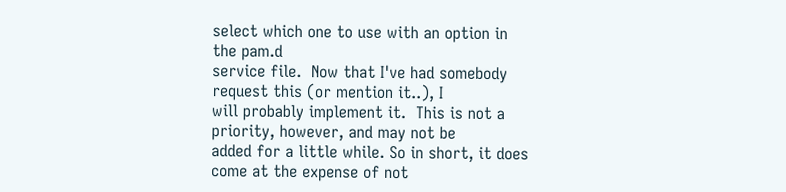select which one to use with an option in the pam.d
service file.  Now that I've had somebody request this (or mention it..), I
will probably implement it.  This is not a priority, however, and may not be
added for a little while. So in short, it does come at the expense of not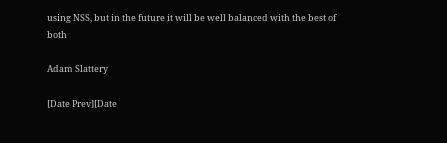using NSS, but in the future it will be well balanced with the best of both

Adam Slattery

[Date Prev][Date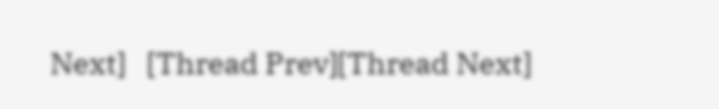Next]   [Thread Prev][Thread Next]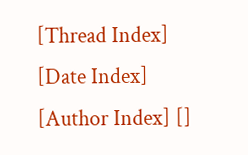[Thread Index] [Date Index] [Author Index] []